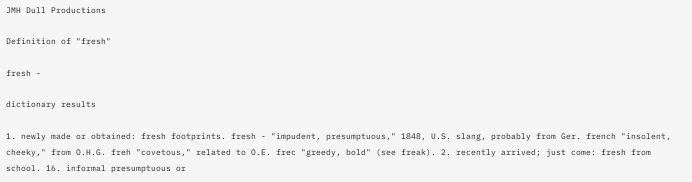JMH Dull Productions

Definition of "fresh"

fresh -

dictionary results

1. newly made or obtained: fresh footprints. fresh - "impudent, presumptuous," 1848, U.S. slang, probably from Ger. french "insolent, cheeky," from O.H.G. freh "covetous," related to O.E. frec "greedy, bold" (see freak). 2. recently arrived; just come: fresh from school. 16. informal presumptuous or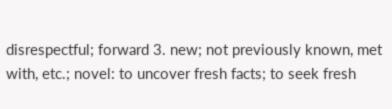disrespectful; forward 3. new; not previously known, met with, etc.; novel: to uncover fresh facts; to seek fresh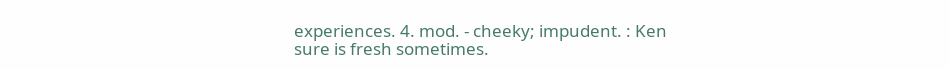experiences. 4. mod. - cheeky; impudent. : Ken sure is fresh sometimes.